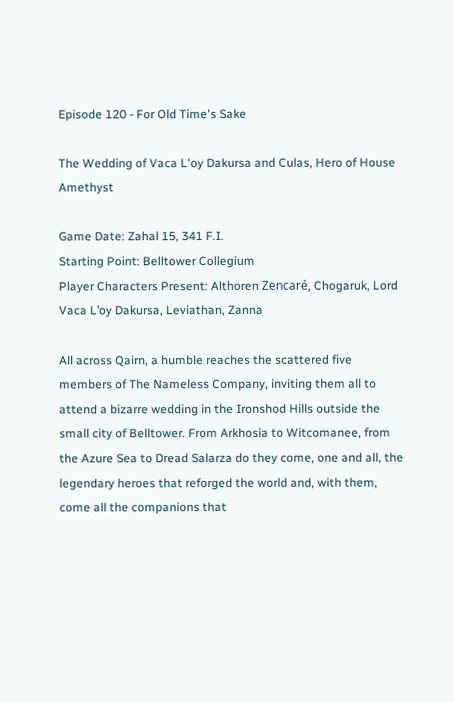Episode 120 - For Old Time's Sake

The Wedding of Vaca L'oy Dakursa and Culas, Hero of House Amethyst

Game Date: Zahal 15, 341 F.I.
Starting Point: Belltower Collegium
Player Characters Present: Althoren Zencaré, Chogaruk, Lord Vaca L’oy Dakursa, Leviathan, Zanna

All across Qairn, a humble reaches the scattered five members of The Nameless Company, inviting them all to attend a bizarre wedding in the Ironshod Hills outside the small city of Belltower. From Arkhosia to Witcomanee, from the Azure Sea to Dread Salarza do they come, one and all, the legendary heroes that reforged the world and, with them, come all the companions that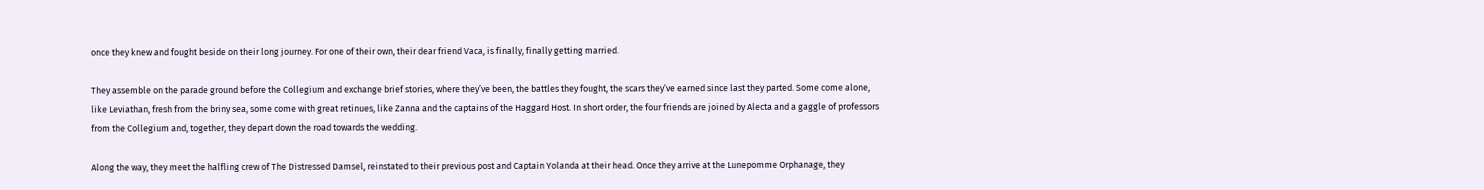once they knew and fought beside on their long journey. For one of their own, their dear friend Vaca, is finally, finally getting married.

They assemble on the parade ground before the Collegium and exchange brief stories, where they’ve been, the battles they fought, the scars they’ve earned since last they parted. Some come alone, like Leviathan, fresh from the briny sea, some come with great retinues, like Zanna and the captains of the Haggard Host. In short order, the four friends are joined by Alecta and a gaggle of professors from the Collegium and, together, they depart down the road towards the wedding.

Along the way, they meet the halfling crew of The Distressed Damsel, reinstated to their previous post and Captain Yolanda at their head. Once they arrive at the Lunepomme Orphanage, they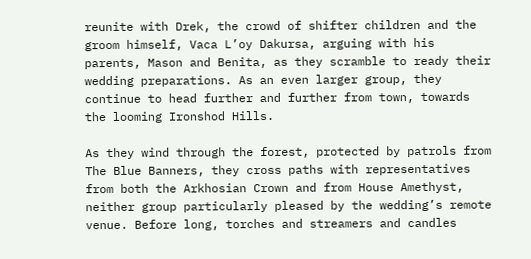reunite with Drek, the crowd of shifter children and the groom himself, Vaca L’oy Dakursa, arguing with his parents, Mason and Benita, as they scramble to ready their wedding preparations. As an even larger group, they continue to head further and further from town, towards the looming Ironshod Hills.

As they wind through the forest, protected by patrols from The Blue Banners, they cross paths with representatives from both the Arkhosian Crown and from House Amethyst, neither group particularly pleased by the wedding’s remote venue. Before long, torches and streamers and candles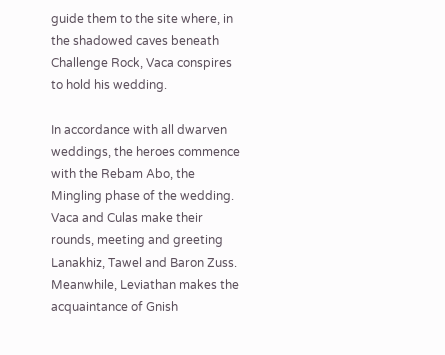guide them to the site where, in the shadowed caves beneath Challenge Rock, Vaca conspires to hold his wedding.

In accordance with all dwarven weddings, the heroes commence with the Rebam Abo, the Mingling phase of the wedding. Vaca and Culas make their rounds, meeting and greeting Lanakhiz, Tawel and Baron Zuss. Meanwhile, Leviathan makes the acquaintance of Gnish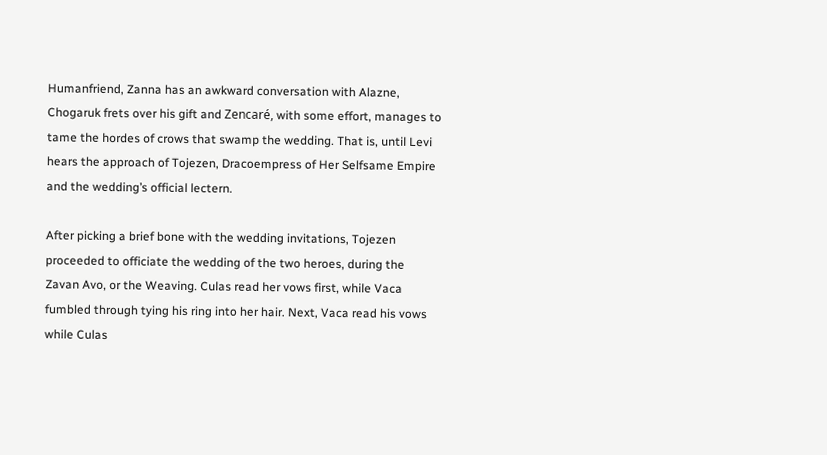Humanfriend, Zanna has an awkward conversation with Alazne, Chogaruk frets over his gift and Zencaré, with some effort, manages to tame the hordes of crows that swamp the wedding. That is, until Levi hears the approach of Tojezen, Dracoempress of Her Selfsame Empire and the wedding’s official lectern.

After picking a brief bone with the wedding invitations, Tojezen proceeded to officiate the wedding of the two heroes, during the Zavan Avo, or the Weaving. Culas read her vows first, while Vaca fumbled through tying his ring into her hair. Next, Vaca read his vows while Culas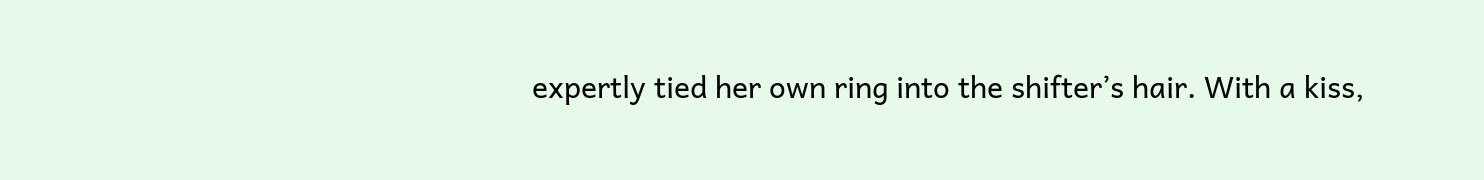expertly tied her own ring into the shifter’s hair. With a kiss,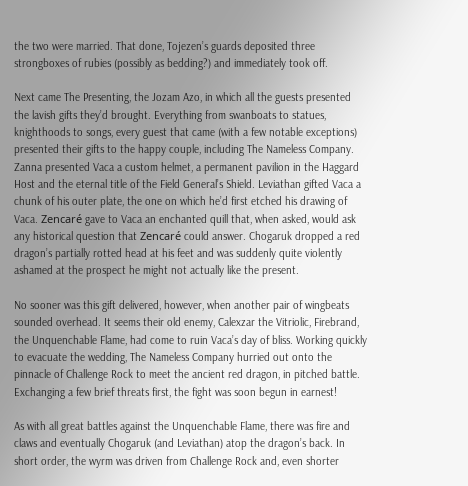the two were married. That done, Tojezen’s guards deposited three strongboxes of rubies (possibly as bedding?) and immediately took off.

Next came The Presenting, the Jozam Azo, in which all the guests presented the lavish gifts they’d brought. Everything from swanboats to statues, knighthoods to songs, every guest that came (with a few notable exceptions) presented their gifts to the happy couple, including The Nameless Company. Zanna presented Vaca a custom helmet, a permanent pavilion in the Haggard Host and the eternal title of the Field General’s Shield. Leviathan gifted Vaca a chunk of his outer plate, the one on which he’d first etched his drawing of Vaca. Zencaré gave to Vaca an enchanted quill that, when asked, would ask any historical question that Zencaré could answer. Chogaruk dropped a red dragon’s partially rotted head at his feet and was suddenly quite violently ashamed at the prospect he might not actually like the present.

No sooner was this gift delivered, however, when another pair of wingbeats sounded overhead. It seems their old enemy, Calexzar the Vitriolic, Firebrand, the Unquenchable Flame, had come to ruin Vaca’s day of bliss. Working quickly to evacuate the wedding, The Nameless Company hurried out onto the pinnacle of Challenge Rock to meet the ancient red dragon, in pitched battle. Exchanging a few brief threats first, the fight was soon begun in earnest!

As with all great battles against the Unquenchable Flame, there was fire and claws and eventually Chogaruk (and Leviathan) atop the dragon’s back. In short order, the wyrm was driven from Challenge Rock and, even shorter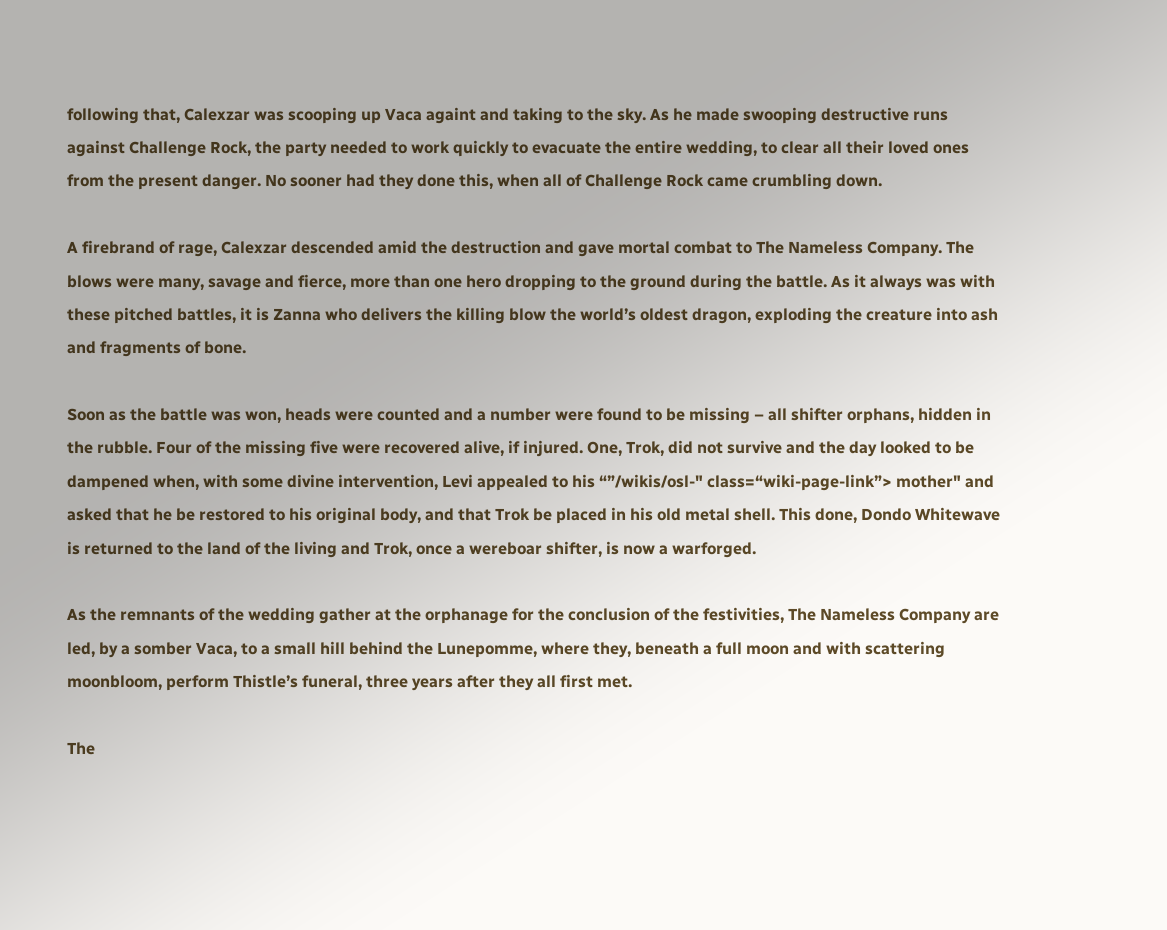following that, Calexzar was scooping up Vaca againt and taking to the sky. As he made swooping destructive runs against Challenge Rock, the party needed to work quickly to evacuate the entire wedding, to clear all their loved ones from the present danger. No sooner had they done this, when all of Challenge Rock came crumbling down.

A firebrand of rage, Calexzar descended amid the destruction and gave mortal combat to The Nameless Company. The blows were many, savage and fierce, more than one hero dropping to the ground during the battle. As it always was with these pitched battles, it is Zanna who delivers the killing blow the world’s oldest dragon, exploding the creature into ash and fragments of bone.

Soon as the battle was won, heads were counted and a number were found to be missing – all shifter orphans, hidden in the rubble. Four of the missing five were recovered alive, if injured. One, Trok, did not survive and the day looked to be dampened when, with some divine intervention, Levi appealed to his “”/wikis/osl-" class=“wiki-page-link”> mother" and asked that he be restored to his original body, and that Trok be placed in his old metal shell. This done, Dondo Whitewave is returned to the land of the living and Trok, once a wereboar shifter, is now a warforged.

As the remnants of the wedding gather at the orphanage for the conclusion of the festivities, The Nameless Company are led, by a somber Vaca, to a small hill behind the Lunepomme, where they, beneath a full moon and with scattering moonbloom, perform Thistle’s funeral, three years after they all first met.

The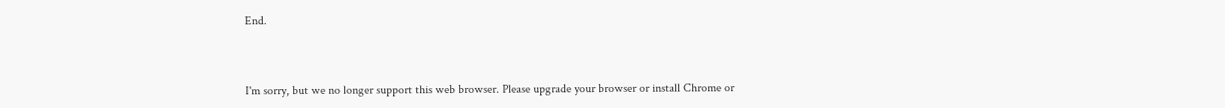End.



I'm sorry, but we no longer support this web browser. Please upgrade your browser or install Chrome or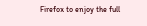Firefox to enjoy the full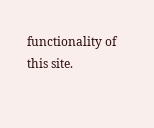functionality of this site.